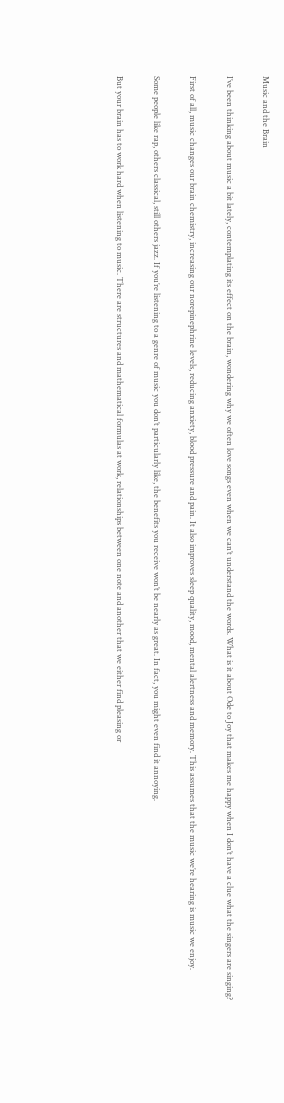Music and the Brain

I’ve been thinking about music a bit lately, contemplating its effect on the brain, wondering why we often love songs even when we can’t understand the words. What is it about Ode to Joy that makes me happy when I don’t have a clue what the singers are singing?

First of all, music changes our brain chemistry, increasing our norepinephrine levels, reducing anxiety, blood pressure and pain. It also improves sleep quality, mood, mental alertness and memory. This assumes that the music we’re hearing is music we enjoy.

Some people like rap, others classical, still others jazz. If you’re listening to a genre of music you don’t particularly like, the benefits you receive won’t be nearly as great. In fact, you might even find it annoying.

But your brain has to work hard when listening to music. There are structures and mathematical formulas at work, relationships between one note and another that we either find pleasing or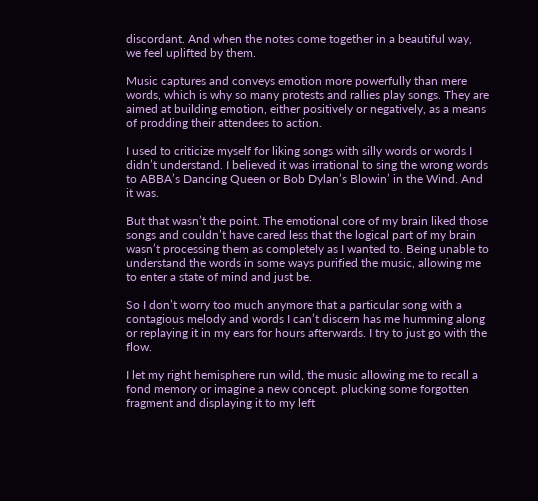discordant. And when the notes come together in a beautiful way, we feel uplifted by them.

Music captures and conveys emotion more powerfully than mere words, which is why so many protests and rallies play songs. They are aimed at building emotion, either positively or negatively, as a means of prodding their attendees to action.

I used to criticize myself for liking songs with silly words or words I didn’t understand. I believed it was irrational to sing the wrong words to ABBA’s Dancing Queen or Bob Dylan’s Blowin’ in the Wind. And it was.

But that wasn’t the point. The emotional core of my brain liked those songs and couldn’t have cared less that the logical part of my brain wasn’t processing them as completely as I wanted to. Being unable to understand the words in some ways purified the music, allowing me to enter a state of mind and just be.

So I don’t worry too much anymore that a particular song with a contagious melody and words I can’t discern has me humming along or replaying it in my ears for hours afterwards. I try to just go with the flow.

I let my right hemisphere run wild, the music allowing me to recall a fond memory or imagine a new concept. plucking some forgotten fragment and displaying it to my left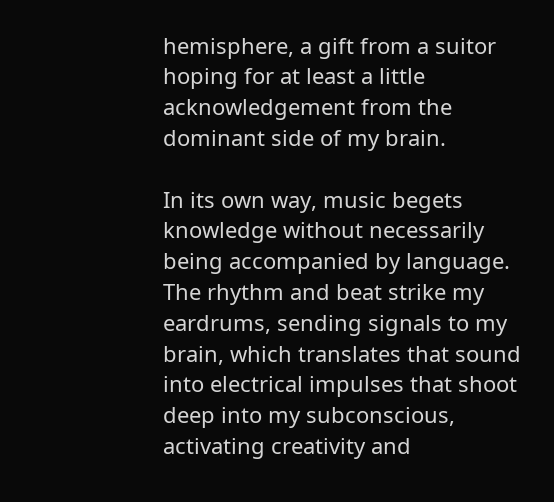hemisphere, a gift from a suitor hoping for at least a little acknowledgement from the dominant side of my brain.

In its own way, music begets knowledge without necessarily being accompanied by language. The rhythm and beat strike my eardrums, sending signals to my brain, which translates that sound into electrical impulses that shoot deep into my subconscious, activating creativity and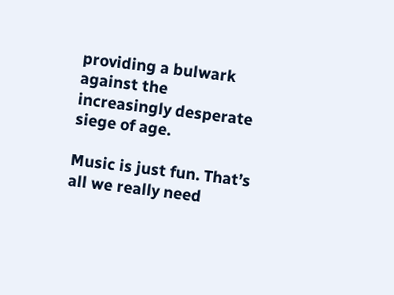providing a bulwark against the increasingly desperate siege of age.

Music is just fun. That’s all we really need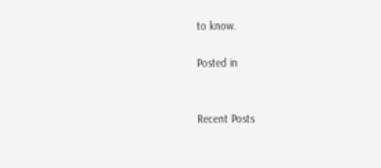to know.

Posted in


Recent Posts